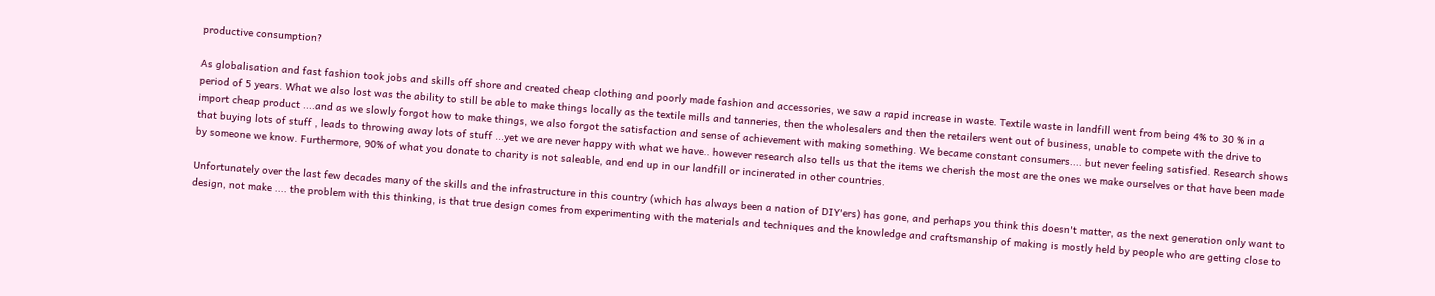productive consumption?

As globalisation and fast fashion took jobs and skills off shore and created cheap clothing and poorly made fashion and accessories, we saw a rapid increase in waste. Textile waste in landfill went from being 4% to 30 % in a period of 5 years. What we also lost was the ability to still be able to make things locally as the textile mills and tanneries, then the wholesalers and then the retailers went out of business, unable to compete with the drive to import cheap product ....and as we slowly forgot how to make things, we also forgot the satisfaction and sense of achievement with making something. We became constant consumers.... but never feeling satisfied. Research shows that buying lots of stuff , leads to throwing away lots of stuff ...yet we are never happy with what we have.. however research also tells us that the items we cherish the most are the ones we make ourselves or that have been made by someone we know. Furthermore, 90% of what you donate to charity is not saleable, and end up in our landfill or incinerated in other countries.

Unfortunately over the last few decades many of the skills and the infrastructure in this country (which has always been a nation of DIY'ers) has gone, and perhaps you think this doesn't matter, as the next generation only want to design, not make .... the problem with this thinking, is that true design comes from experimenting with the materials and techniques and the knowledge and craftsmanship of making is mostly held by people who are getting close to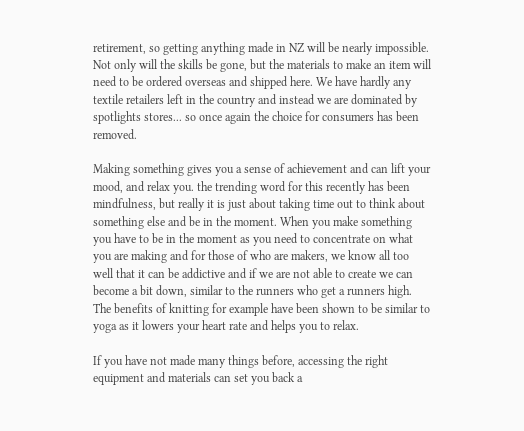retirement, so getting anything made in NZ will be nearly impossible. Not only will the skills be gone, but the materials to make an item will need to be ordered overseas and shipped here. We have hardly any textile retailers left in the country and instead we are dominated by spotlights stores... so once again the choice for consumers has been removed.

Making something gives you a sense of achievement and can lift your mood, and relax you. the trending word for this recently has been mindfulness, but really it is just about taking time out to think about something else and be in the moment. When you make something you have to be in the moment as you need to concentrate on what you are making and for those of who are makers, we know all too well that it can be addictive and if we are not able to create we can become a bit down, similar to the runners who get a runners high. The benefits of knitting for example have been shown to be similar to yoga as it lowers your heart rate and helps you to relax.

If you have not made many things before, accessing the right equipment and materials can set you back a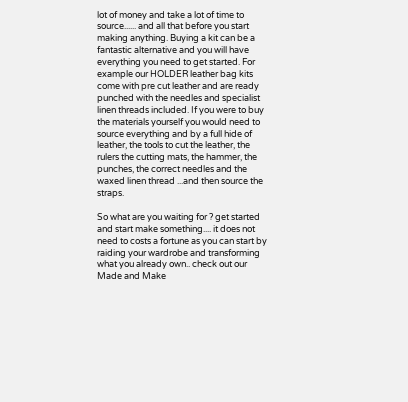lot of money and take a lot of time to source...... and all that before you start making anything. Buying a kit can be a fantastic alternative and you will have everything you need to get started. For example our HOLDER leather bag kits come with pre cut leather and are ready punched with the needles and specialist linen threads included. If you were to buy the materials yourself you would need to source everything and by a full hide of leather, the tools to cut the leather, the rulers the cutting mats, the hammer, the punches, the correct needles and the waxed linen thread ...and then source the straps.

So what are you waiting for ? get started and start make something.... it does not need to costs a fortune as you can start by raiding your wardrobe and transforming what you already own.. check out our Made and Make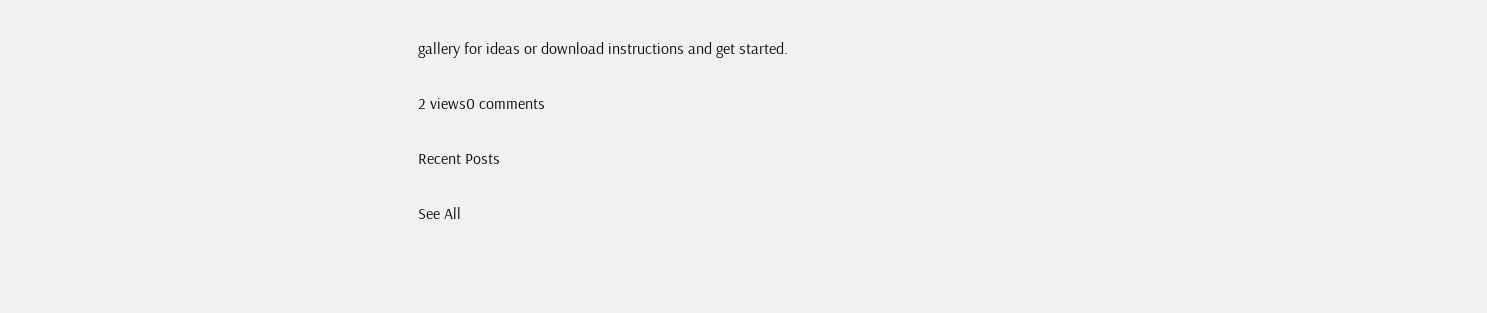gallery for ideas or download instructions and get started.

2 views0 comments

Recent Posts

See All